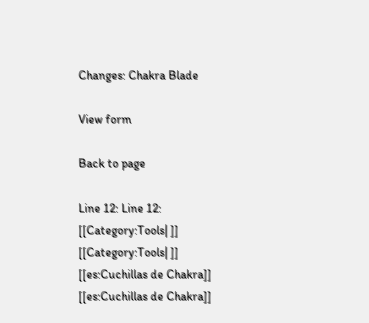Changes: Chakra Blade

View form

Back to page

Line 12: Line 12:
[[Category:Tools| ]]
[[Category:Tools| ]]
[[es:Cuchillas de Chakra]]
[[es:Cuchillas de Chakra]]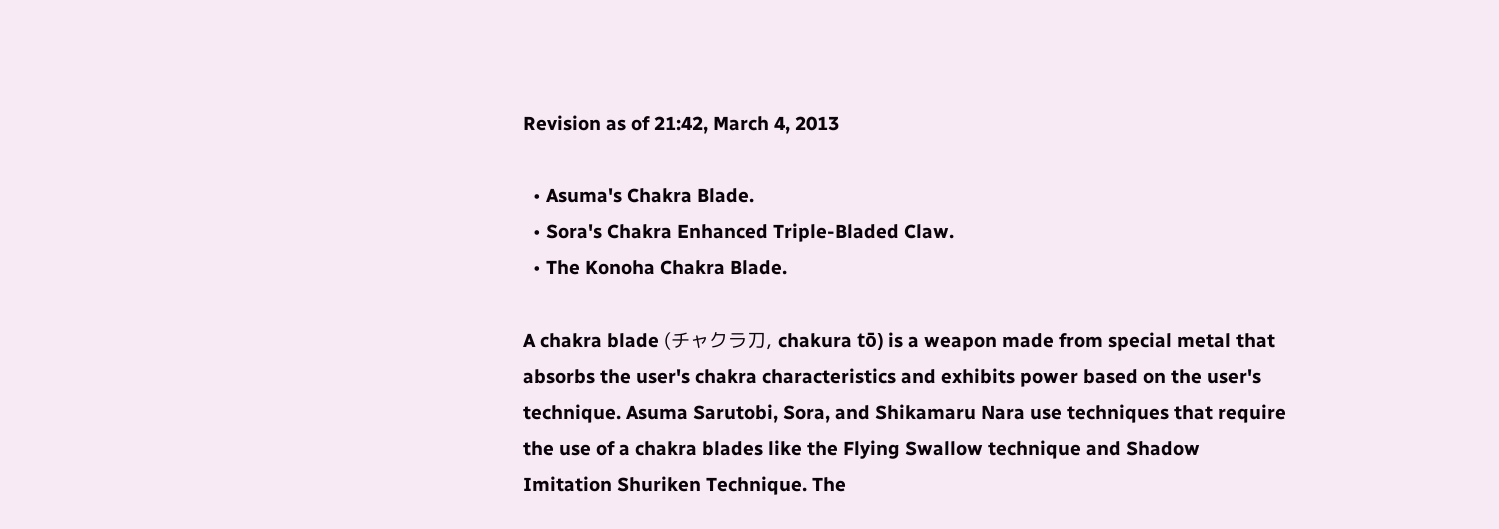Revision as of 21:42, March 4, 2013

  • Asuma's Chakra Blade.
  • Sora's Chakra Enhanced Triple-Bladed Claw.
  • The Konoha Chakra Blade.

A chakra blade (チャクラ刀, chakura tō) is a weapon made from special metal that absorbs the user's chakra characteristics and exhibits power based on the user's technique. Asuma Sarutobi, Sora, and Shikamaru Nara use techniques that require the use of a chakra blades like the Flying Swallow technique and Shadow Imitation Shuriken Technique. The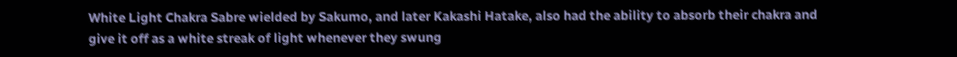White Light Chakra Sabre wielded by Sakumo, and later Kakashi Hatake, also had the ability to absorb their chakra and give it off as a white streak of light whenever they swung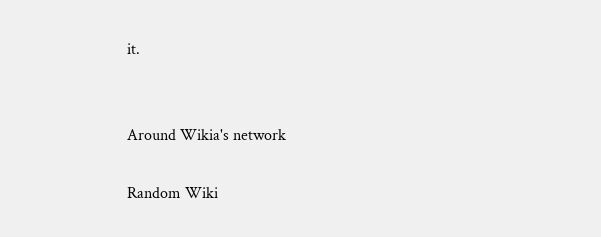it.


Around Wikia's network

Random Wiki